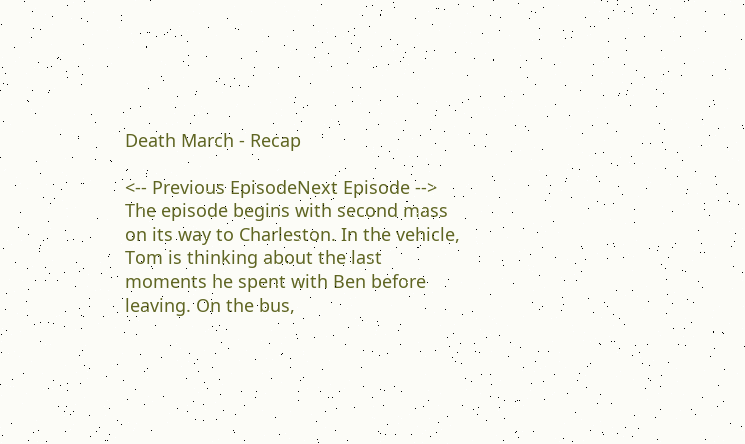Death March - Recap

<-- Previous EpisodeNext Episode -->
The episode begins with second mass on its way to Charleston. In the vehicle, Tom is thinking about the last moments he spent with Ben before leaving. On the bus,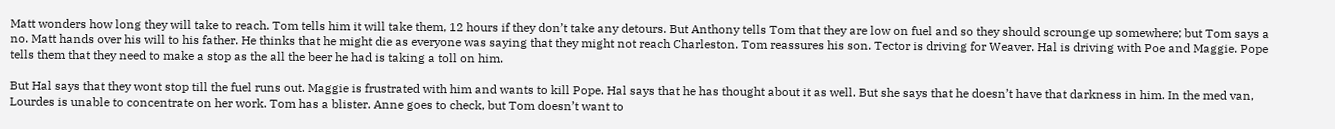Matt wonders how long they will take to reach. Tom tells him it will take them, 12 hours if they don’t take any detours. But Anthony tells Tom that they are low on fuel and so they should scrounge up somewhere; but Tom says a no. Matt hands over his will to his father. He thinks that he might die as everyone was saying that they might not reach Charleston. Tom reassures his son. Tector is driving for Weaver. Hal is driving with Poe and Maggie. Pope tells them that they need to make a stop as the all the beer he had is taking a toll on him.

But Hal says that they wont stop till the fuel runs out. Maggie is frustrated with him and wants to kill Pope. Hal says that he has thought about it as well. But she says that he doesn’t have that darkness in him. In the med van, Lourdes is unable to concentrate on her work. Tom has a blister. Anne goes to check, but Tom doesn’t want to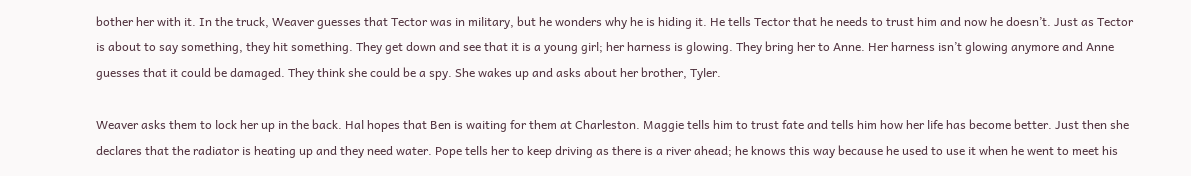bother her with it. In the truck, Weaver guesses that Tector was in military, but he wonders why he is hiding it. He tells Tector that he needs to trust him and now he doesn’t. Just as Tector is about to say something, they hit something. They get down and see that it is a young girl; her harness is glowing. They bring her to Anne. Her harness isn’t glowing anymore and Anne guesses that it could be damaged. They think she could be a spy. She wakes up and asks about her brother, Tyler.

Weaver asks them to lock her up in the back. Hal hopes that Ben is waiting for them at Charleston. Maggie tells him to trust fate and tells him how her life has become better. Just then she declares that the radiator is heating up and they need water. Pope tells her to keep driving as there is a river ahead; he knows this way because he used to use it when he went to meet his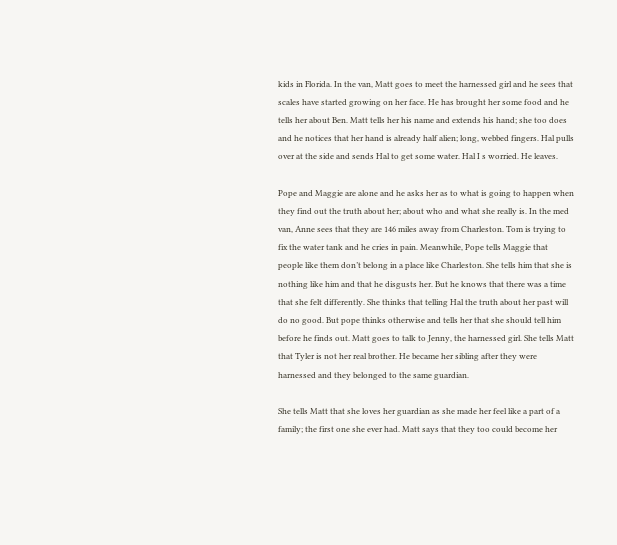kids in Florida. In the van, Matt goes to meet the harnessed girl and he sees that scales have started growing on her face. He has brought her some food and he tells her about Ben. Matt tells her his name and extends his hand; she too does and he notices that her hand is already half alien; long, webbed fingers. Hal pulls over at the side and sends Hal to get some water. Hal I s worried. He leaves.

Pope and Maggie are alone and he asks her as to what is going to happen when they find out the truth about her; about who and what she really is. In the med van, Anne sees that they are 146 miles away from Charleston. Tom is trying to fix the water tank and he cries in pain. Meanwhile, Pope tells Maggie that people like them don’t belong in a place like Charleston. She tells him that she is nothing like him and that he disgusts her. But he knows that there was a time that she felt differently. She thinks that telling Hal the truth about her past will do no good. But pope thinks otherwise and tells her that she should tell him before he finds out. Matt goes to talk to Jenny, the harnessed girl. She tells Matt that Tyler is not her real brother. He became her sibling after they were harnessed and they belonged to the same guardian.

She tells Matt that she loves her guardian as she made her feel like a part of a family; the first one she ever had. Matt says that they too could become her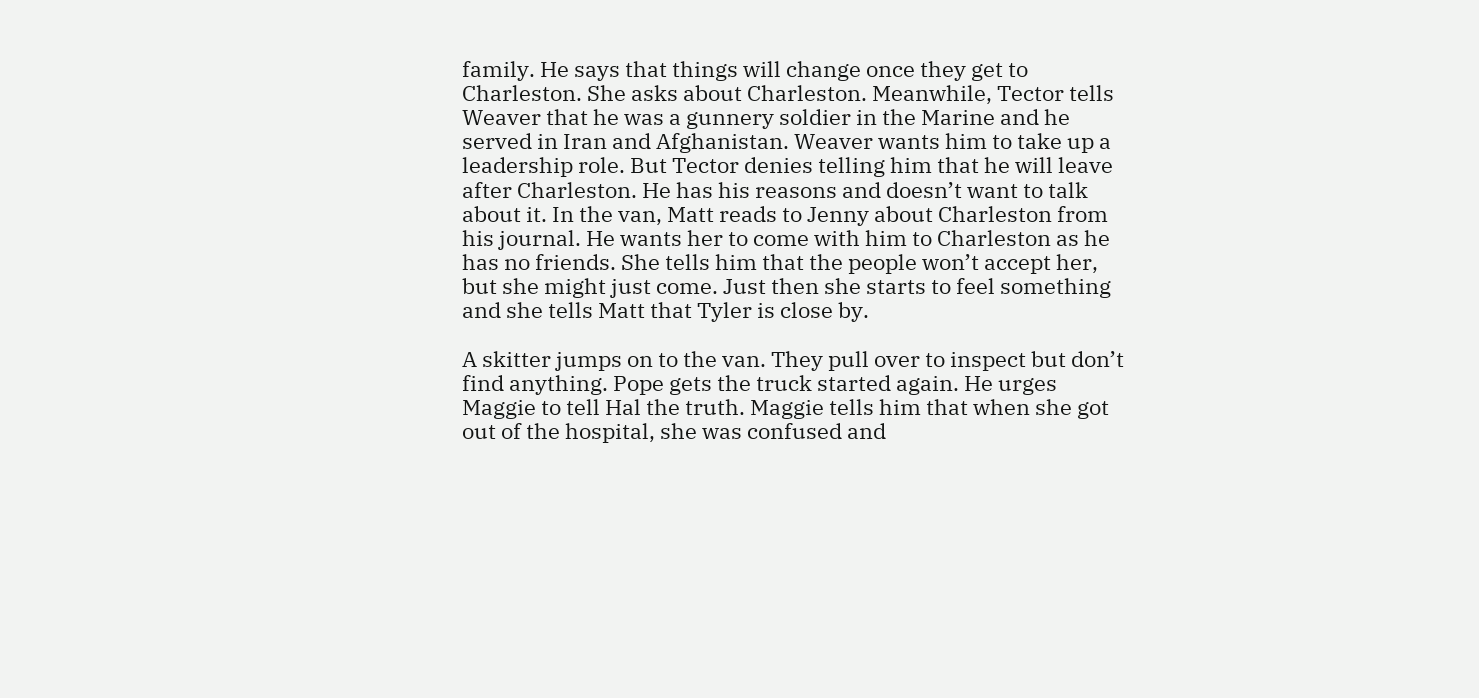family. He says that things will change once they get to Charleston. She asks about Charleston. Meanwhile, Tector tells Weaver that he was a gunnery soldier in the Marine and he served in Iran and Afghanistan. Weaver wants him to take up a leadership role. But Tector denies telling him that he will leave after Charleston. He has his reasons and doesn’t want to talk about it. In the van, Matt reads to Jenny about Charleston from his journal. He wants her to come with him to Charleston as he has no friends. She tells him that the people won’t accept her, but she might just come. Just then she starts to feel something and she tells Matt that Tyler is close by.

A skitter jumps on to the van. They pull over to inspect but don’t find anything. Pope gets the truck started again. He urges Maggie to tell Hal the truth. Maggie tells him that when she got out of the hospital, she was confused and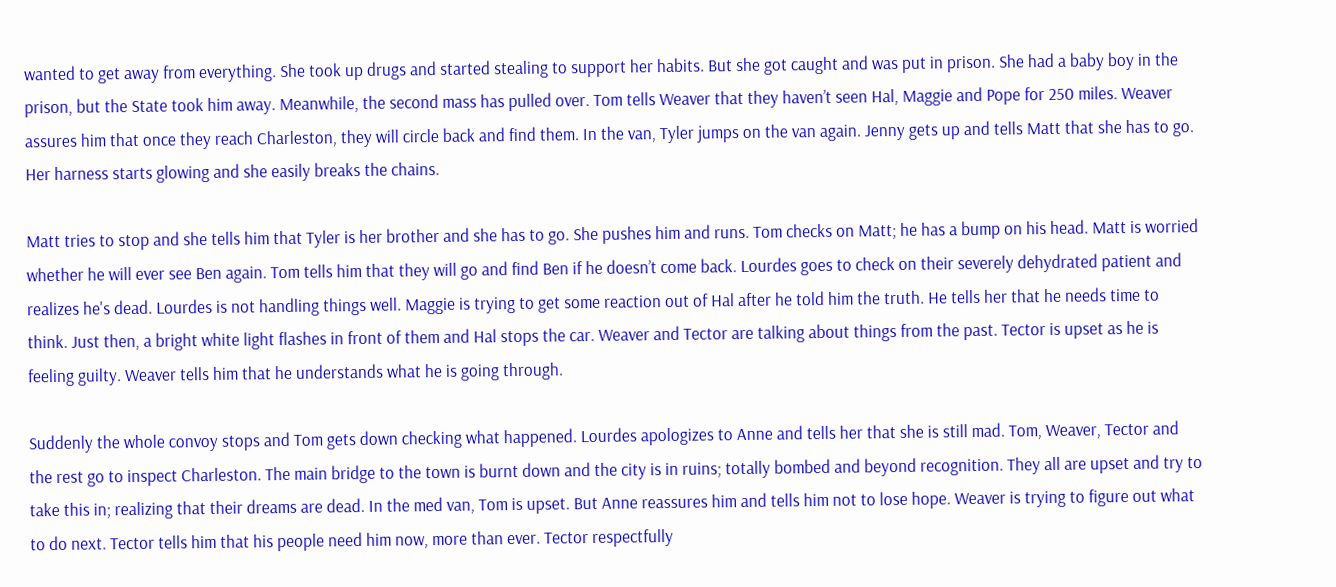wanted to get away from everything. She took up drugs and started stealing to support her habits. But she got caught and was put in prison. She had a baby boy in the prison, but the State took him away. Meanwhile, the second mass has pulled over. Tom tells Weaver that they haven’t seen Hal, Maggie and Pope for 250 miles. Weaver assures him that once they reach Charleston, they will circle back and find them. In the van, Tyler jumps on the van again. Jenny gets up and tells Matt that she has to go. Her harness starts glowing and she easily breaks the chains.

Matt tries to stop and she tells him that Tyler is her brother and she has to go. She pushes him and runs. Tom checks on Matt; he has a bump on his head. Matt is worried whether he will ever see Ben again. Tom tells him that they will go and find Ben if he doesn’t come back. Lourdes goes to check on their severely dehydrated patient and realizes he's dead. Lourdes is not handling things well. Maggie is trying to get some reaction out of Hal after he told him the truth. He tells her that he needs time to think. Just then, a bright white light flashes in front of them and Hal stops the car. Weaver and Tector are talking about things from the past. Tector is upset as he is feeling guilty. Weaver tells him that he understands what he is going through.

Suddenly the whole convoy stops and Tom gets down checking what happened. Lourdes apologizes to Anne and tells her that she is still mad. Tom, Weaver, Tector and the rest go to inspect Charleston. The main bridge to the town is burnt down and the city is in ruins; totally bombed and beyond recognition. They all are upset and try to take this in; realizing that their dreams are dead. In the med van, Tom is upset. But Anne reassures him and tells him not to lose hope. Weaver is trying to figure out what to do next. Tector tells him that his people need him now, more than ever. Tector respectfully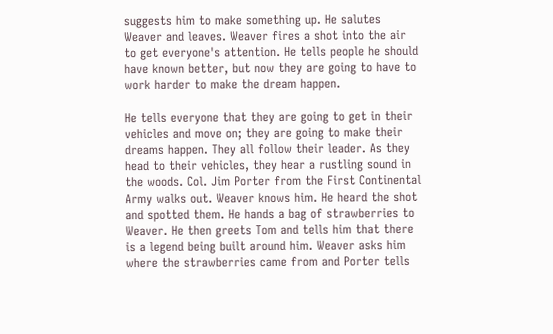suggests him to make something up. He salutes Weaver and leaves. Weaver fires a shot into the air to get everyone's attention. He tells people he should have known better, but now they are going to have to work harder to make the dream happen.

He tells everyone that they are going to get in their vehicles and move on; they are going to make their dreams happen. They all follow their leader. As they head to their vehicles, they hear a rustling sound in the woods. Col. Jim Porter from the First Continental Army walks out. Weaver knows him. He heard the shot and spotted them. He hands a bag of strawberries to Weaver. He then greets Tom and tells him that there is a legend being built around him. Weaver asks him where the strawberries came from and Porter tells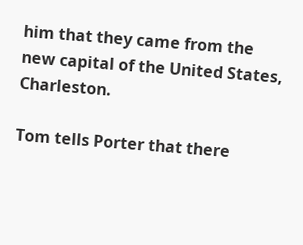him that they came from the new capital of the United States, Charleston.

Tom tells Porter that there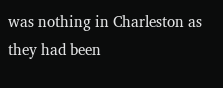was nothing in Charleston as they had been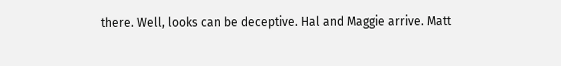there. Well, looks can be deceptive. Hal and Maggie arrive. Matt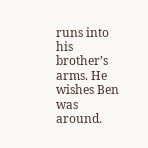runs into his brother’s arms. He wishes Ben was around.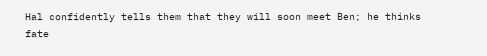Hal confidently tells them that they will soon meet Ben; he thinks fate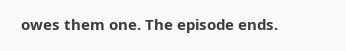owes them one. The episode ends.